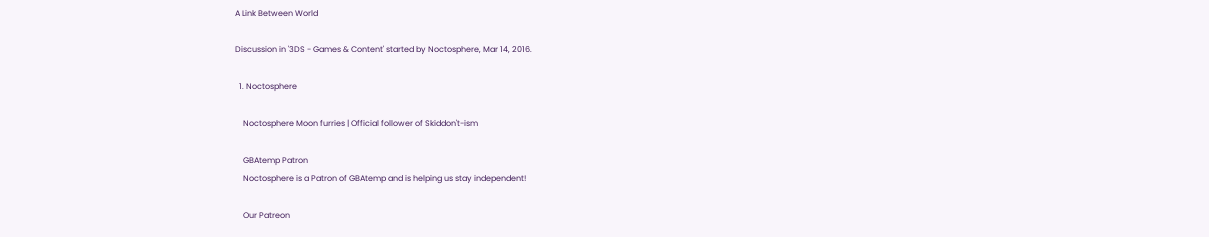A Link Between World

Discussion in '3DS - Games & Content' started by Noctosphere, Mar 14, 2016.

  1. Noctosphere

    Noctosphere Moon furries | Official follower of Skiddon't-ism

    GBAtemp Patron
    Noctosphere is a Patron of GBAtemp and is helping us stay independent!

    Our Patreon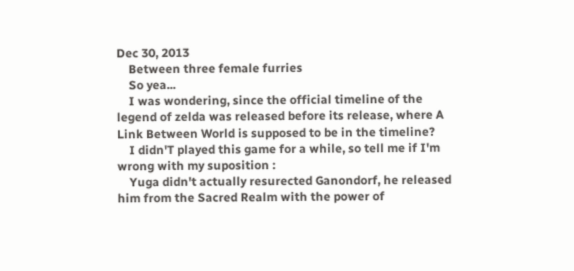Dec 30, 2013
    Between three female furries
    So yea...
    I was wondering, since the official timeline of the legend of zelda was released before its release, where A Link Between World is supposed to be in the timeline?
    I didn'T played this game for a while, so tell me if I'm wrong with my suposition :
    Yuga didn't actually resurected Ganondorf, he released him from the Sacred Realm with the power of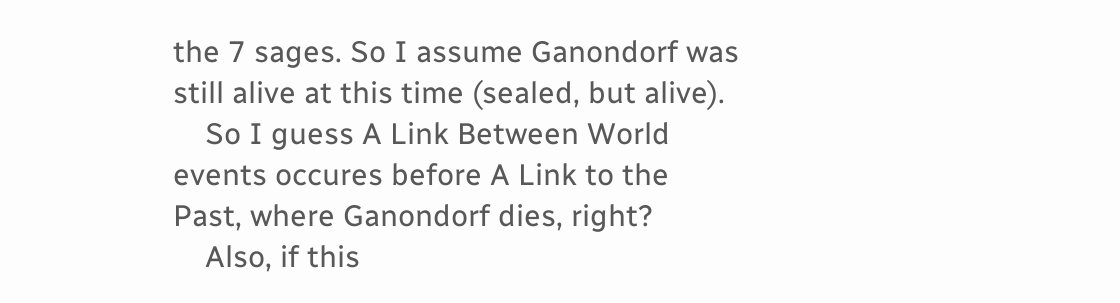the 7 sages. So I assume Ganondorf was still alive at this time (sealed, but alive).
    So I guess A Link Between World events occures before A Link to the Past, where Ganondorf dies, right?
    Also, if this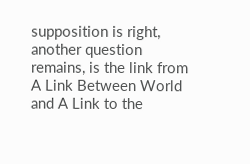supposition is right, another question remains, is the link from A Link Between World and A Link to the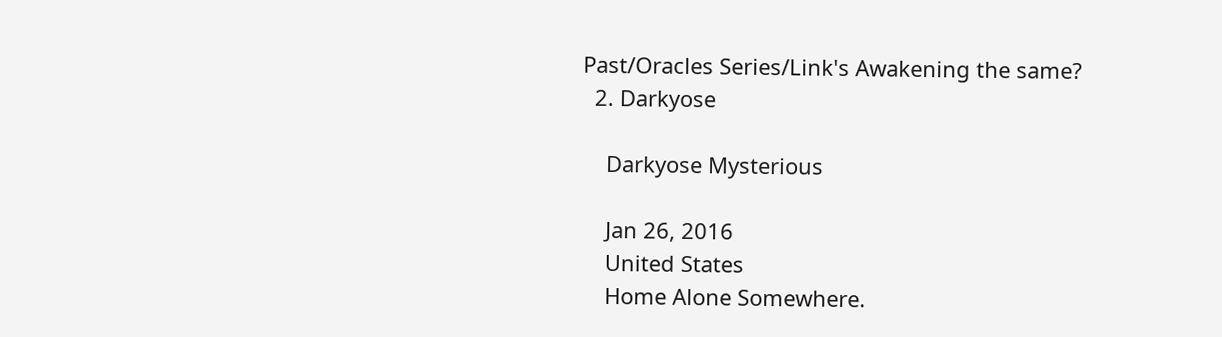Past/Oracles Series/Link's Awakening the same?
  2. Darkyose

    Darkyose Mysterious

    Jan 26, 2016
    United States
    Home Alone Somewhere.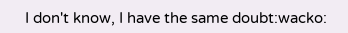I don't know, I have the same doubt:wacko: